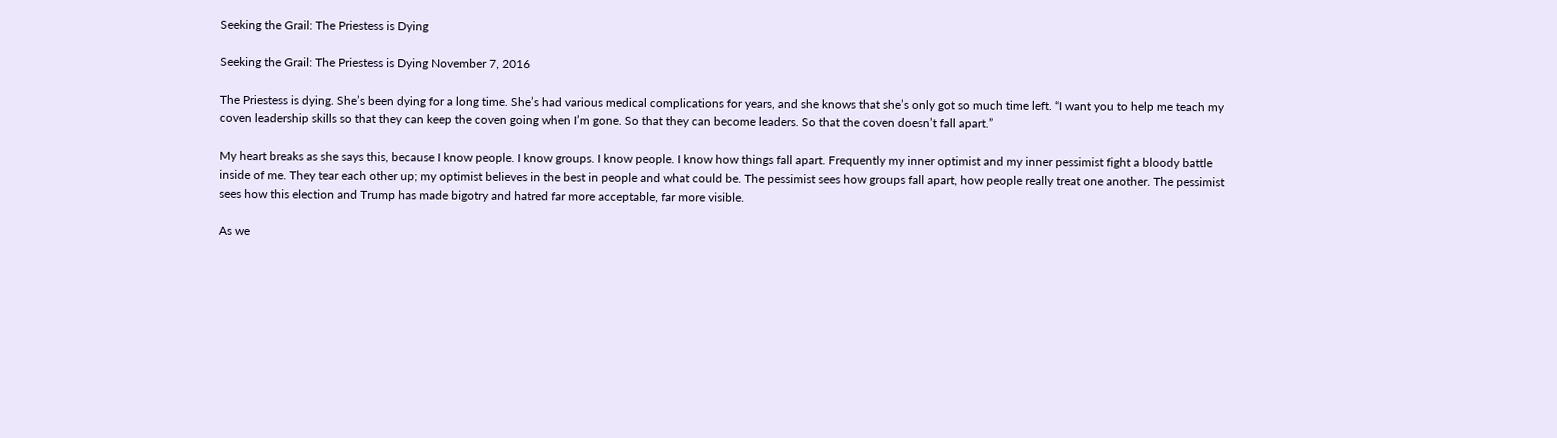Seeking the Grail: The Priestess is Dying

Seeking the Grail: The Priestess is Dying November 7, 2016

The Priestess is dying. She’s been dying for a long time. She’s had various medical complications for years, and she knows that she’s only got so much time left. “I want you to help me teach my coven leadership skills so that they can keep the coven going when I’m gone. So that they can become leaders. So that the coven doesn’t fall apart.”

My heart breaks as she says this, because I know people. I know groups. I know people. I know how things fall apart. Frequently my inner optimist and my inner pessimist fight a bloody battle inside of me. They tear each other up; my optimist believes in the best in people and what could be. The pessimist sees how groups fall apart, how people really treat one another. The pessimist sees how this election and Trump has made bigotry and hatred far more acceptable, far more visible.

As we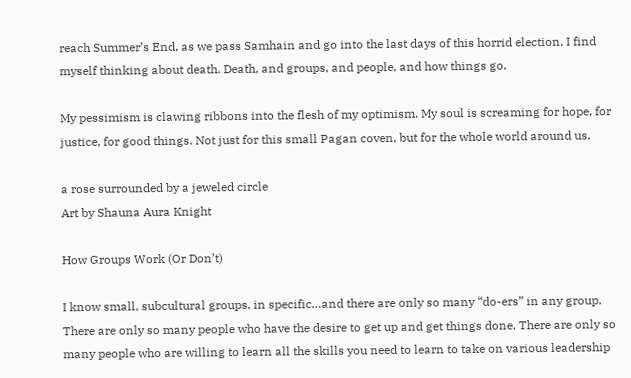reach Summer’s End, as we pass Samhain and go into the last days of this horrid election, I find myself thinking about death. Death, and groups, and people, and how things go.

My pessimism is clawing ribbons into the flesh of my optimism. My soul is screaming for hope, for justice, for good things. Not just for this small Pagan coven, but for the whole world around us.

a rose surrounded by a jeweled circle
Art by Shauna Aura Knight

How Groups Work (Or Don’t)

I know small, subcultural groups, in specific…and there are only so many “do-ers” in any group. There are only so many people who have the desire to get up and get things done. There are only so many people who are willing to learn all the skills you need to learn to take on various leadership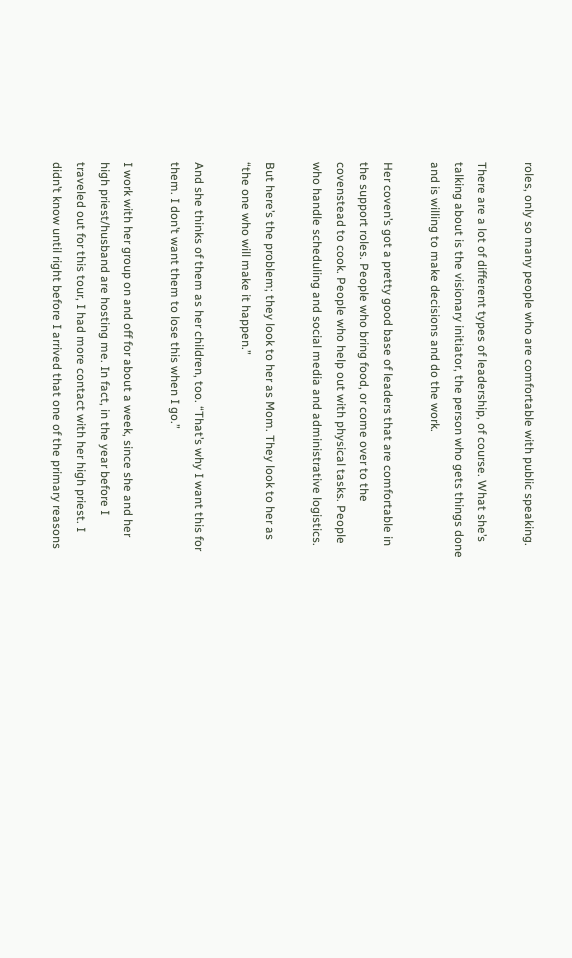roles, only so many people who are comfortable with public speaking.

There are a lot of different types of leadership, of course. What she’s talking about is the visionary initiator, the person who gets things done and is willing to make decisions and do the work.

Her coven’s got a pretty good base of leaders that are comfortable in the support roles. People who bring food, or come over to the covenstead to cook. People who help out with physical tasks. People who handle scheduling and social media and administrative logistics.

But here’s the problem; they look to her as Mom. They look to her as “the one who will make it happen.”

And she thinks of them as her children, too. “That’s why I want this for them. I don’t want them to lose this when I go.”

I work with her group on and off for about a week, since she and her high priest/husband are hosting me. In fact, in the year before I traveled out for this tour, I had more contact with her high priest. I didn’t know until right before I arrived that one of the primary reasons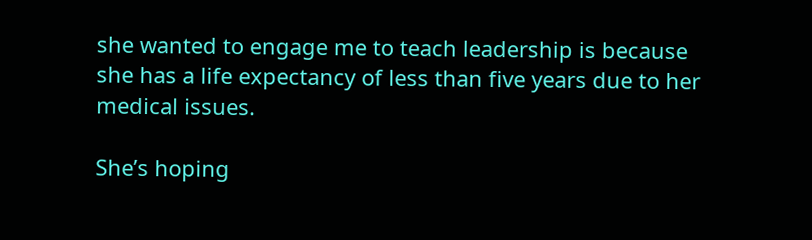she wanted to engage me to teach leadership is because she has a life expectancy of less than five years due to her medical issues.

She’s hoping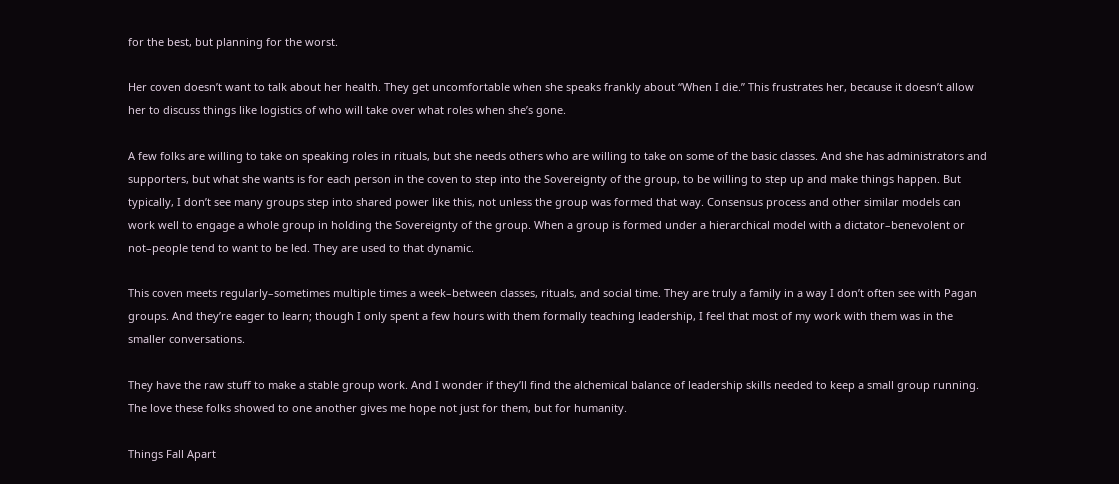for the best, but planning for the worst.

Her coven doesn’t want to talk about her health. They get uncomfortable when she speaks frankly about “When I die.” This frustrates her, because it doesn’t allow her to discuss things like logistics of who will take over what roles when she’s gone.

A few folks are willing to take on speaking roles in rituals, but she needs others who are willing to take on some of the basic classes. And she has administrators and supporters, but what she wants is for each person in the coven to step into the Sovereignty of the group, to be willing to step up and make things happen. But typically, I don’t see many groups step into shared power like this, not unless the group was formed that way. Consensus process and other similar models can work well to engage a whole group in holding the Sovereignty of the group. When a group is formed under a hierarchical model with a dictator–benevolent or not–people tend to want to be led. They are used to that dynamic.

This coven meets regularly–sometimes multiple times a week–between classes, rituals, and social time. They are truly a family in a way I don’t often see with Pagan groups. And they’re eager to learn; though I only spent a few hours with them formally teaching leadership, I feel that most of my work with them was in the smaller conversations.

They have the raw stuff to make a stable group work. And I wonder if they’ll find the alchemical balance of leadership skills needed to keep a small group running. The love these folks showed to one another gives me hope not just for them, but for humanity.

Things Fall Apart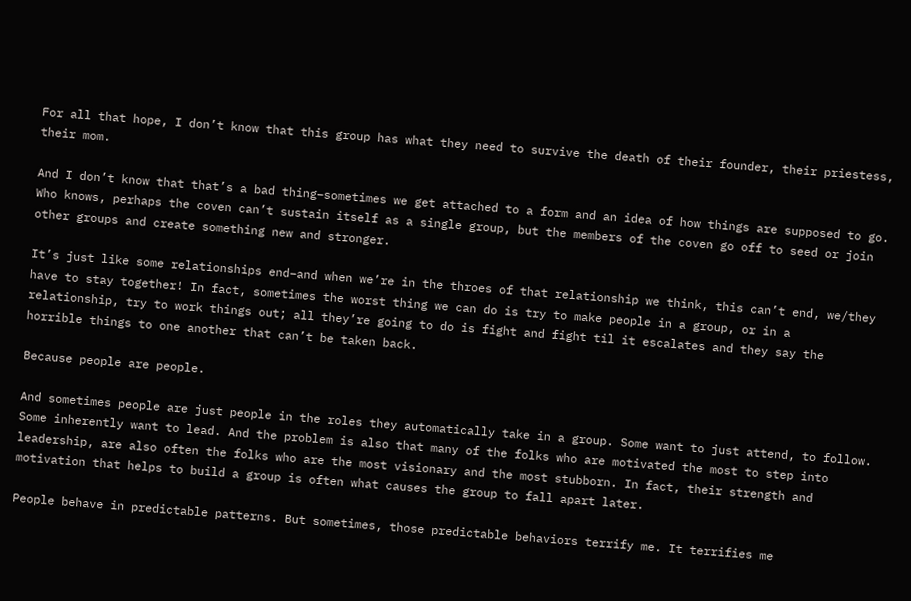For all that hope, I don’t know that this group has what they need to survive the death of their founder, their priestess, their mom.

And I don’t know that that’s a bad thing–sometimes we get attached to a form and an idea of how things are supposed to go. Who knows, perhaps the coven can’t sustain itself as a single group, but the members of the coven go off to seed or join other groups and create something new and stronger.

It’s just like some relationships end–and when we’re in the throes of that relationship we think, this can’t end, we/they have to stay together! In fact, sometimes the worst thing we can do is try to make people in a group, or in a relationship, try to work things out; all they’re going to do is fight and fight til it escalates and they say the horrible things to one another that can’t be taken back.

Because people are people.

And sometimes people are just people in the roles they automatically take in a group. Some want to just attend, to follow. Some inherently want to lead. And the problem is also that many of the folks who are motivated the most to step into leadership, are also often the folks who are the most visionary and the most stubborn. In fact, their strength and motivation that helps to build a group is often what causes the group to fall apart later.

People behave in predictable patterns. But sometimes, those predictable behaviors terrify me. It terrifies me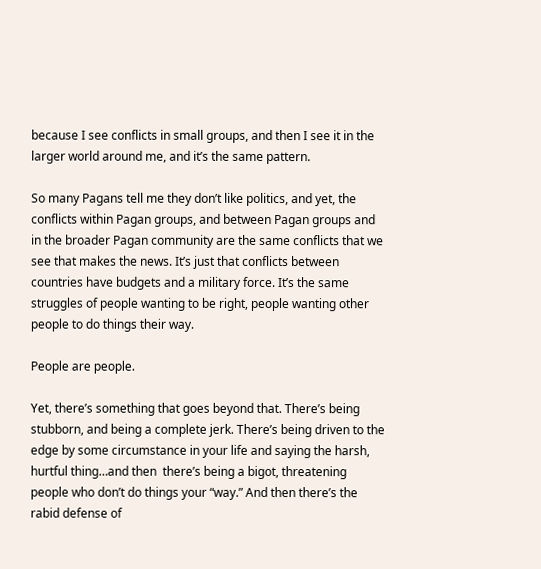because I see conflicts in small groups, and then I see it in the larger world around me, and it’s the same pattern.

So many Pagans tell me they don’t like politics, and yet, the conflicts within Pagan groups, and between Pagan groups and in the broader Pagan community are the same conflicts that we see that makes the news. It’s just that conflicts between countries have budgets and a military force. It’s the same struggles of people wanting to be right, people wanting other people to do things their way.

People are people.

Yet, there’s something that goes beyond that. There’s being stubborn, and being a complete jerk. There’s being driven to the edge by some circumstance in your life and saying the harsh, hurtful thing…and then  there’s being a bigot, threatening people who don’t do things your “way.” And then there’s the rabid defense of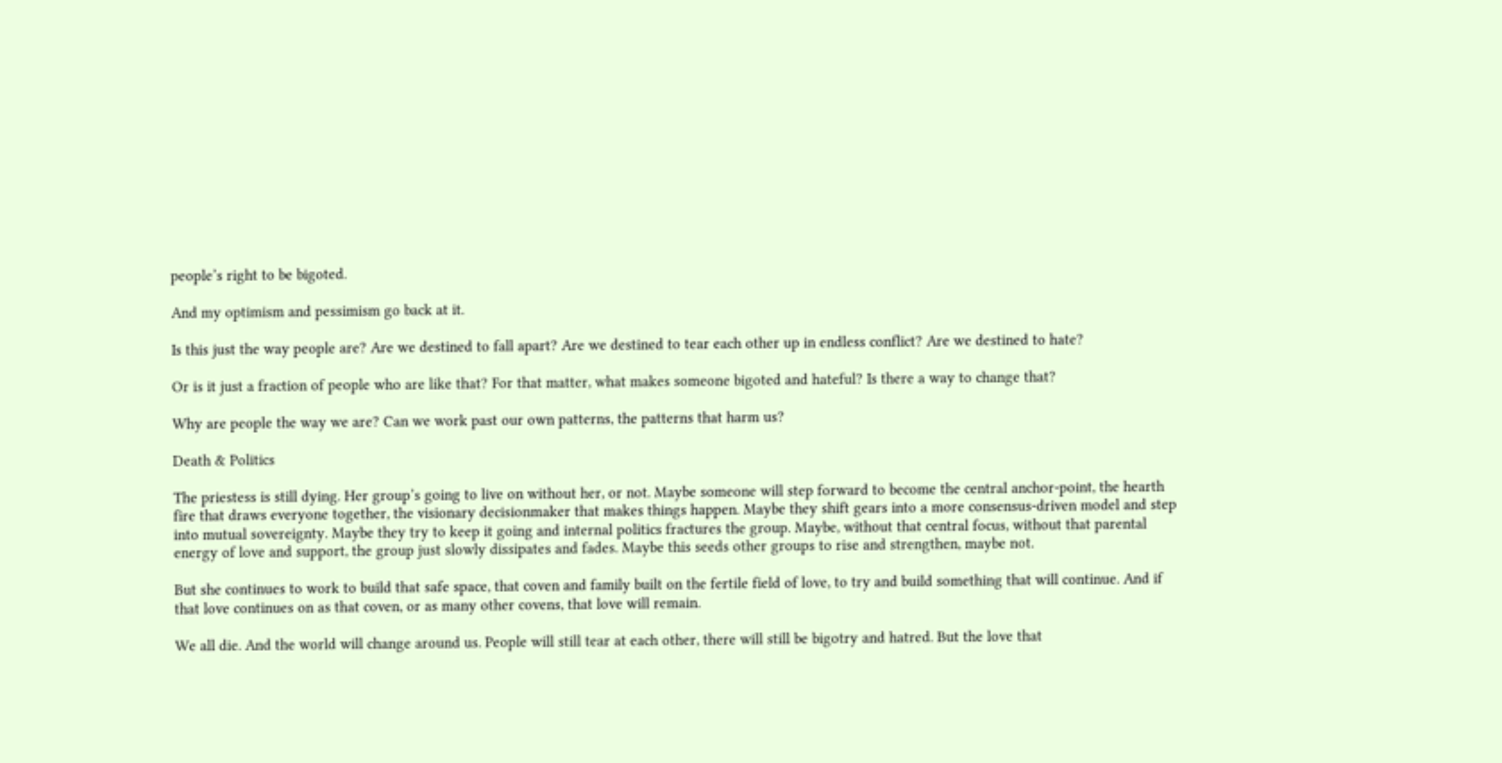people’s right to be bigoted.

And my optimism and pessimism go back at it.

Is this just the way people are? Are we destined to fall apart? Are we destined to tear each other up in endless conflict? Are we destined to hate?

Or is it just a fraction of people who are like that? For that matter, what makes someone bigoted and hateful? Is there a way to change that?

Why are people the way we are? Can we work past our own patterns, the patterns that harm us?

Death & Politics

The priestess is still dying. Her group’s going to live on without her, or not. Maybe someone will step forward to become the central anchor-point, the hearth fire that draws everyone together, the visionary decisionmaker that makes things happen. Maybe they shift gears into a more consensus-driven model and step into mutual sovereignty. Maybe they try to keep it going and internal politics fractures the group. Maybe, without that central focus, without that parental energy of love and support, the group just slowly dissipates and fades. Maybe this seeds other groups to rise and strengthen, maybe not.

But she continues to work to build that safe space, that coven and family built on the fertile field of love, to try and build something that will continue. And if that love continues on as that coven, or as many other covens, that love will remain.

We all die. And the world will change around us. People will still tear at each other, there will still be bigotry and hatred. But the love that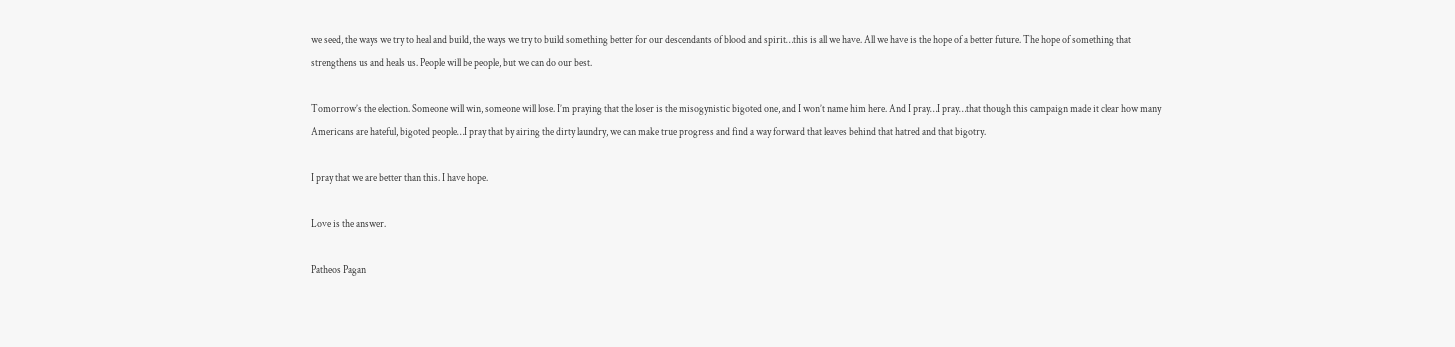we seed, the ways we try to heal and build, the ways we try to build something better for our descendants of blood and spirit…this is all we have. All we have is the hope of a better future. The hope of something that strengthens us and heals us. People will be people, but we can do our best.

Tomorrow’s the election. Someone will win, someone will lose. I’m praying that the loser is the misogynistic bigoted one, and I won’t name him here. And I pray…I pray…that though this campaign made it clear how many Americans are hateful, bigoted people…I pray that by airing the dirty laundry, we can make true progress and find a way forward that leaves behind that hatred and that bigotry.

I pray that we are better than this. I have hope.

Love is the answer.

Patheos Pagan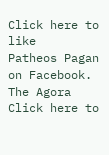Click here to like
Patheos Pagan on Facebook.
The Agora
Click here to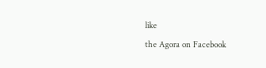like
the Agora on Facebook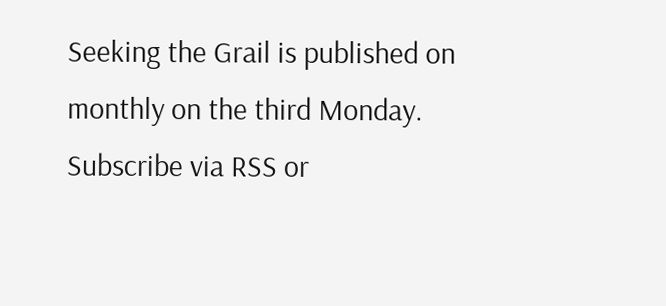Seeking the Grail is published on monthly on the third Monday. Subscribe via RSS or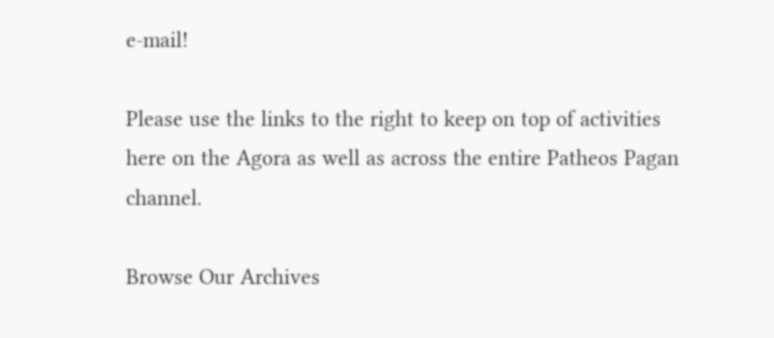e-mail!

Please use the links to the right to keep on top of activities here on the Agora as well as across the entire Patheos Pagan channel.

Browse Our Archives